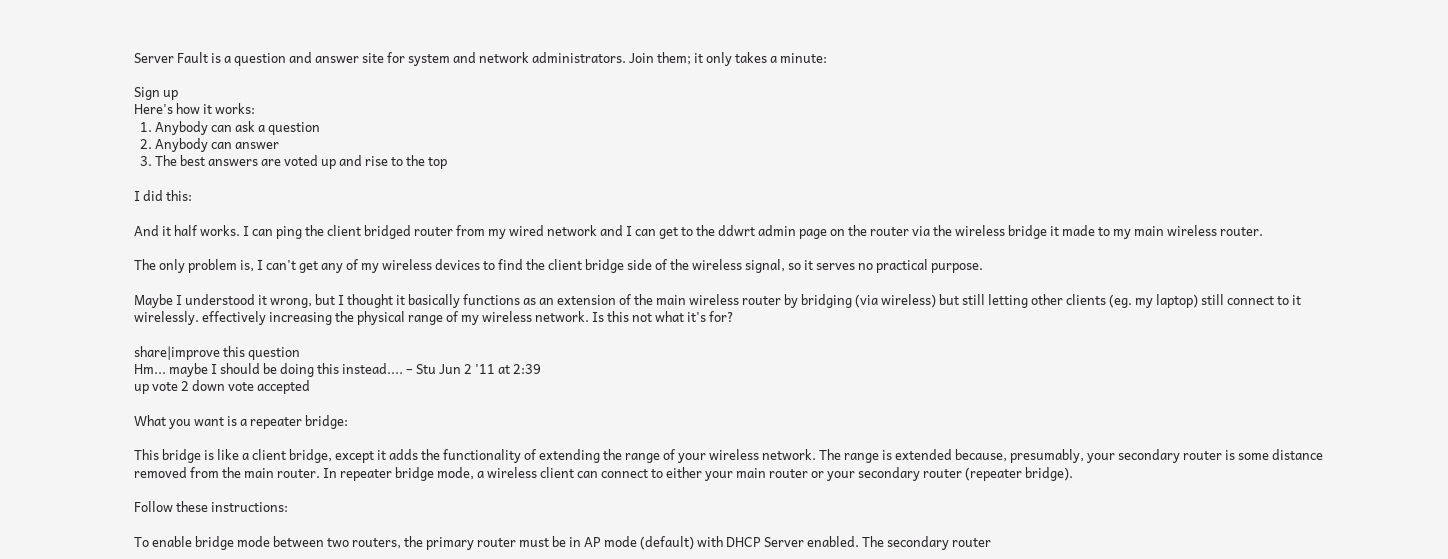Server Fault is a question and answer site for system and network administrators. Join them; it only takes a minute:

Sign up
Here's how it works:
  1. Anybody can ask a question
  2. Anybody can answer
  3. The best answers are voted up and rise to the top

I did this:

And it half works. I can ping the client bridged router from my wired network and I can get to the ddwrt admin page on the router via the wireless bridge it made to my main wireless router.

The only problem is, I can't get any of my wireless devices to find the client bridge side of the wireless signal, so it serves no practical purpose.

Maybe I understood it wrong, but I thought it basically functions as an extension of the main wireless router by bridging (via wireless) but still letting other clients (eg. my laptop) still connect to it wirelessly. effectively increasing the physical range of my wireless network. Is this not what it's for?

share|improve this question
Hm... maybe I should be doing this instead.... – Stu Jun 2 '11 at 2:39
up vote 2 down vote accepted

What you want is a repeater bridge:

This bridge is like a client bridge, except it adds the functionality of extending the range of your wireless network. The range is extended because, presumably, your secondary router is some distance removed from the main router. In repeater bridge mode, a wireless client can connect to either your main router or your secondary router (repeater bridge).

Follow these instructions:

To enable bridge mode between two routers, the primary router must be in AP mode (default) with DHCP Server enabled. The secondary router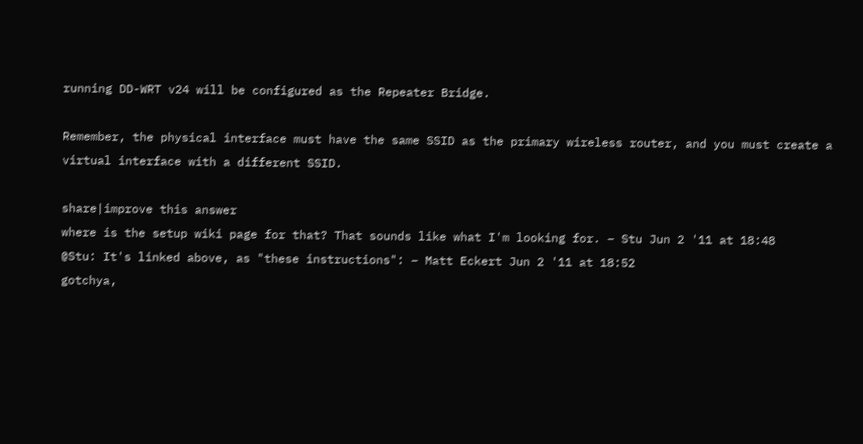running DD-WRT v24 will be configured as the Repeater Bridge.

Remember, the physical interface must have the same SSID as the primary wireless router, and you must create a virtual interface with a different SSID.

share|improve this answer
where is the setup wiki page for that? That sounds like what I'm looking for. – Stu Jun 2 '11 at 18:48
@Stu: It's linked above, as "these instructions": – Matt Eckert Jun 2 '11 at 18:52
gotchya,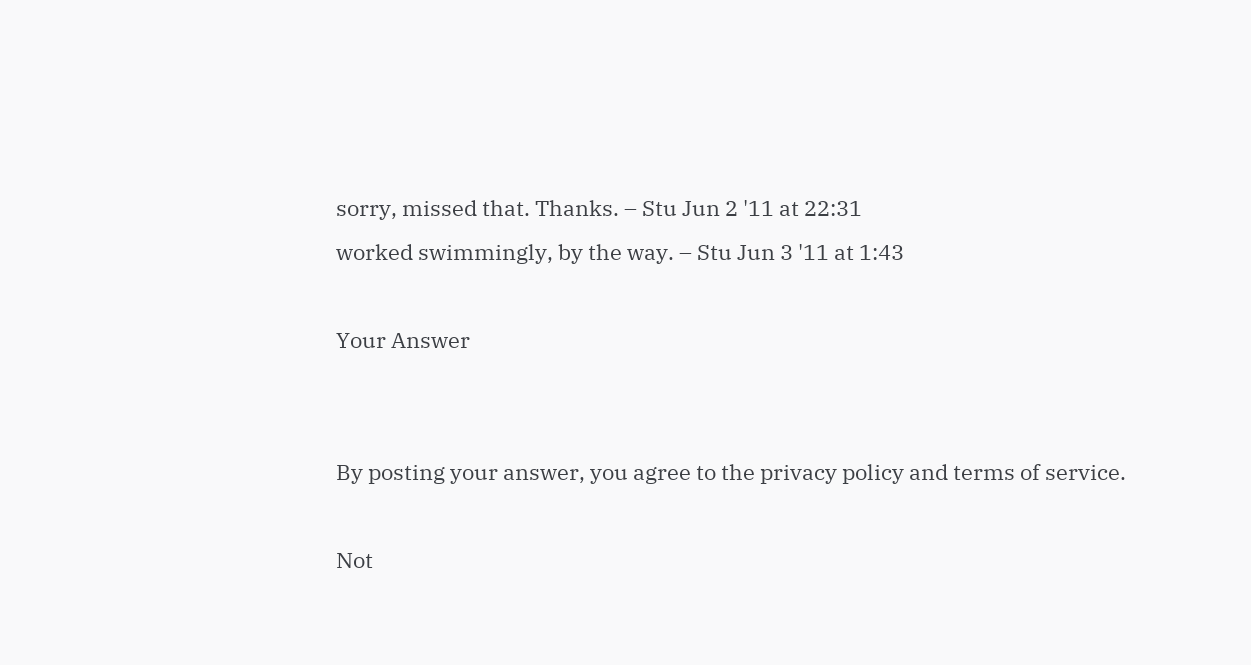sorry, missed that. Thanks. – Stu Jun 2 '11 at 22:31
worked swimmingly, by the way. – Stu Jun 3 '11 at 1:43

Your Answer


By posting your answer, you agree to the privacy policy and terms of service.

Not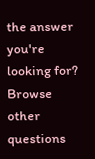the answer you're looking for? Browse other questions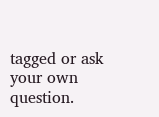tagged or ask your own question.